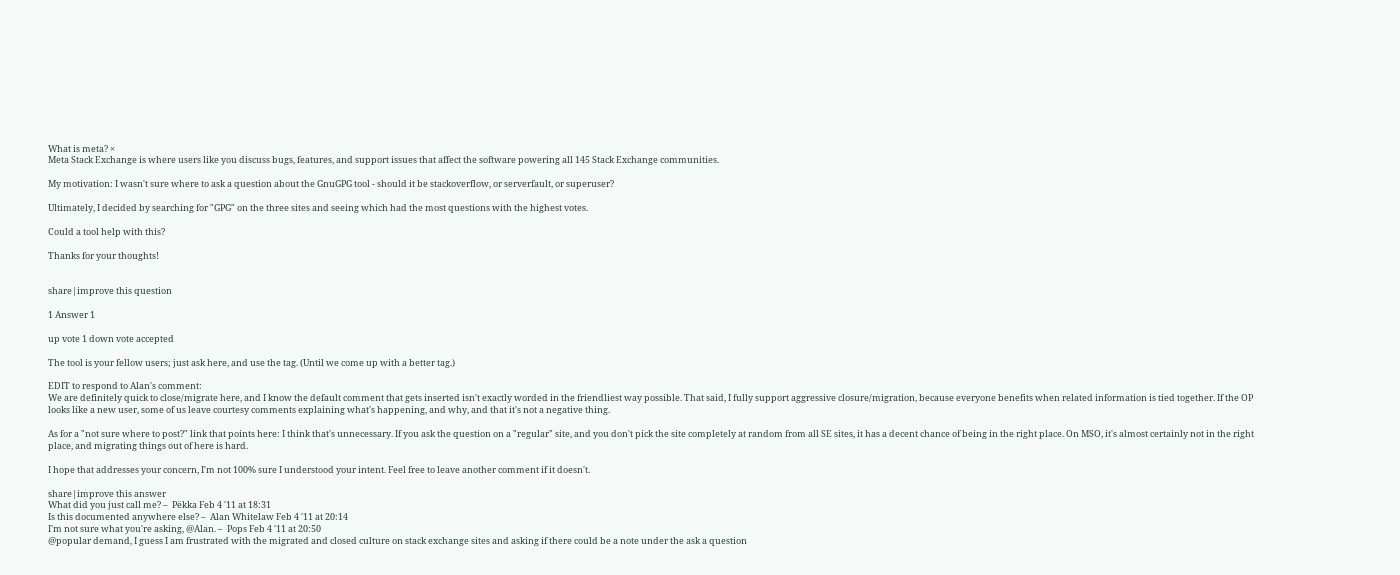What is meta? ×
Meta Stack Exchange is where users like you discuss bugs, features, and support issues that affect the software powering all 145 Stack Exchange communities.

My motivation: I wasn't sure where to ask a question about the GnuGPG tool - should it be stackoverflow, or serverfault, or superuser?

Ultimately, I decided by searching for "GPG" on the three sites and seeing which had the most questions with the highest votes.

Could a tool help with this?

Thanks for your thoughts!


share|improve this question

1 Answer 1

up vote 1 down vote accepted

The tool is your fellow users; just ask here, and use the tag. (Until we come up with a better tag.)

EDIT to respond to Alan's comment:
We are definitely quick to close/migrate here, and I know the default comment that gets inserted isn't exactly worded in the friendliest way possible. That said, I fully support aggressive closure/migration, because everyone benefits when related information is tied together. If the OP looks like a new user, some of us leave courtesy comments explaining what's happening, and why, and that it's not a negative thing.

As for a "not sure where to post?" link that points here: I think that's unnecessary. If you ask the question on a "regular" site, and you don't pick the site completely at random from all SE sites, it has a decent chance of being in the right place. On MSO, it's almost certainly not in the right place, and migrating things out of here is hard.

I hope that addresses your concern, I'm not 100% sure I understood your intent. Feel free to leave another comment if it doesn't.

share|improve this answer
What did you just call me? –  Pëkka Feb 4 '11 at 18:31
Is this documented anywhere else? –  Alan Whitelaw Feb 4 '11 at 20:14
I'm not sure what you're asking, @Alan. –  Pops Feb 4 '11 at 20:50
@popular demand, I guess I am frustrated with the migrated and closed culture on stack exchange sites and asking if there could be a note under the ask a question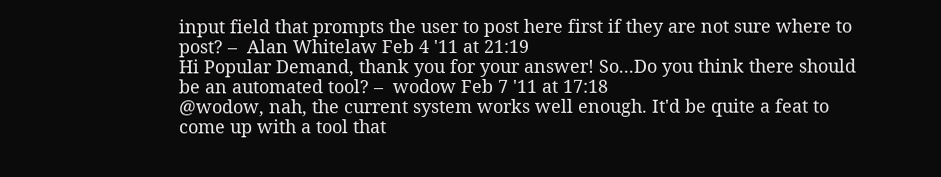input field that prompts the user to post here first if they are not sure where to post? –  Alan Whitelaw Feb 4 '11 at 21:19
Hi Popular Demand, thank you for your answer! So...Do you think there should be an automated tool? –  wodow Feb 7 '11 at 17:18
@wodow, nah, the current system works well enough. It'd be quite a feat to come up with a tool that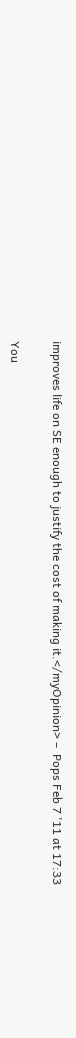improves life on SE enough to justify the cost of making it.</myOpinion> –  Pops Feb 7 '11 at 17:33

You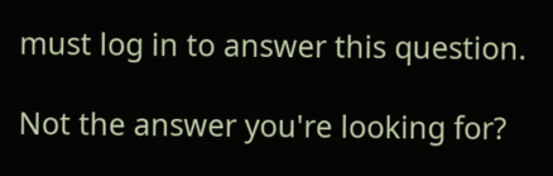must log in to answer this question.

Not the answer you're looking for?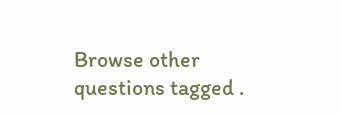Browse other questions tagged .